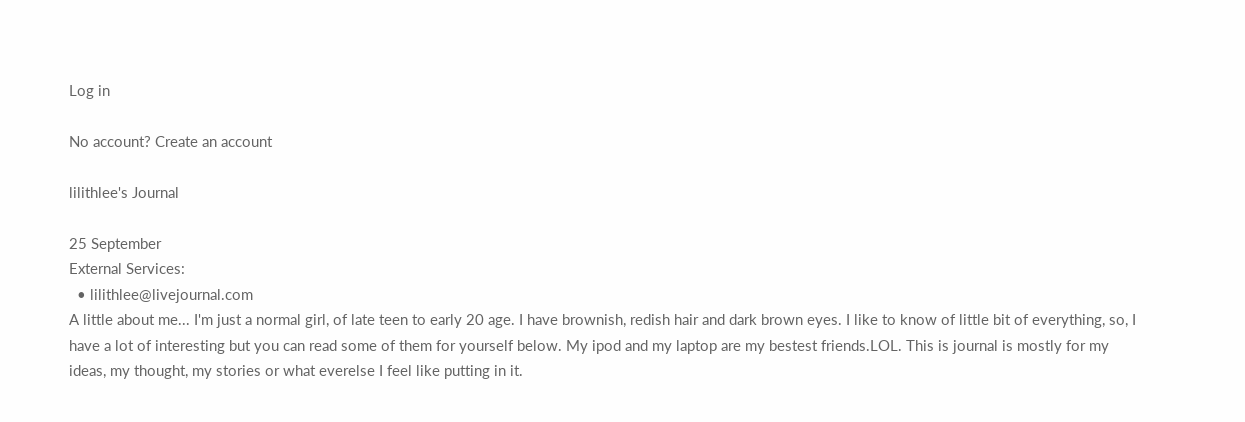Log in

No account? Create an account

lilithlee's Journal

25 September
External Services:
  • lilithlee@livejournal.com
A little about me... I'm just a normal girl, of late teen to early 20 age. I have brownish, redish hair and dark brown eyes. I like to know of little bit of everything, so, I have a lot of interesting but you can read some of them for yourself below. My ipod and my laptop are my bestest friends.LOL. This is journal is mostly for my ideas, my thought, my stories or what everelse I feel like putting in it.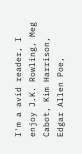I'm a avid reader, I enjoy J.K. Rowling, Meg Cabot, Kim Harrison, Edgar Allen Poe,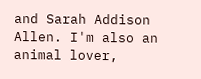and Sarah Addison Allen. I'm also an animal lover,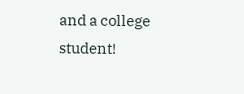and a college student!